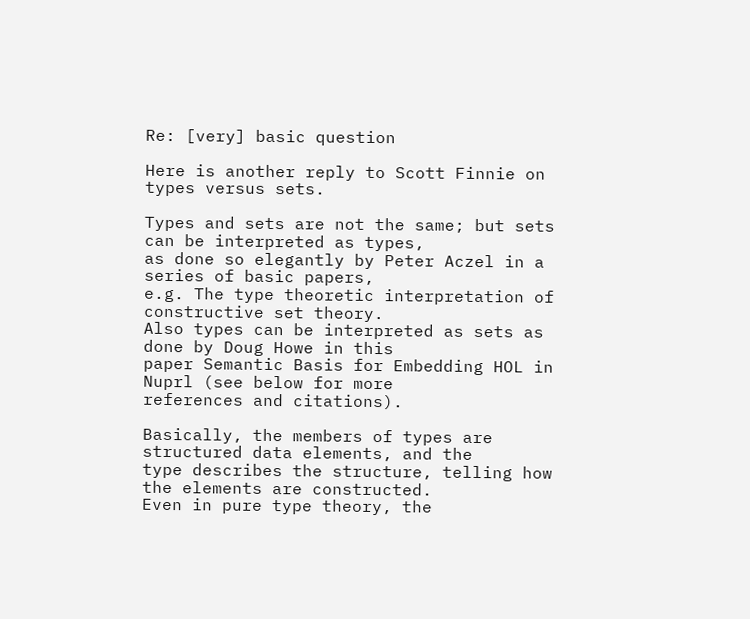Re: [very] basic question

Here is another reply to Scott Finnie on types versus sets.

Types and sets are not the same; but sets can be interpreted as types,
as done so elegantly by Peter Aczel in a series of basic papers,
e.g. The type theoretic interpretation of constructive set theory.
Also types can be interpreted as sets as done by Doug Howe in this
paper Semantic Basis for Embedding HOL in Nuprl (see below for more
references and citations).

Basically, the members of types are structured data elements, and the
type describes the structure, telling how the elements are constructed.
Even in pure type theory, the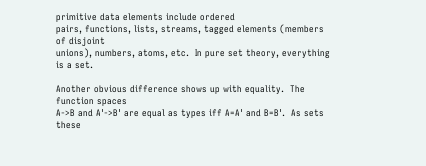primitive data elements include ordered
pairs, functions, lists, streams, tagged elements (members of disjoint
unions), numbers, atoms, etc.  In pure set theory, everything is a set.

Another obvious difference shows up with equality.  The function spaces
A->B and A'->B' are equal as types iff A=A' and B=B'.  As sets these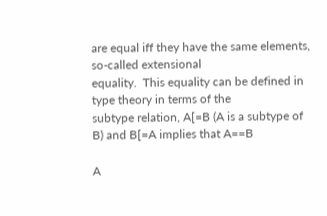are equal iff they have the same elements, so-called extensional
equality.  This equality can be defined in type theory in terms of the
subtype relation, A[=B (A is a subtype of B) and B[=A implies that A==B

A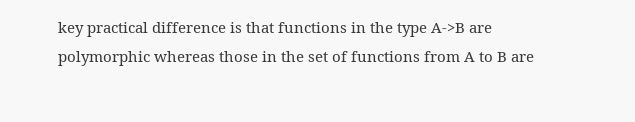key practical difference is that functions in the type A->B are
polymorphic whereas those in the set of functions from A to B are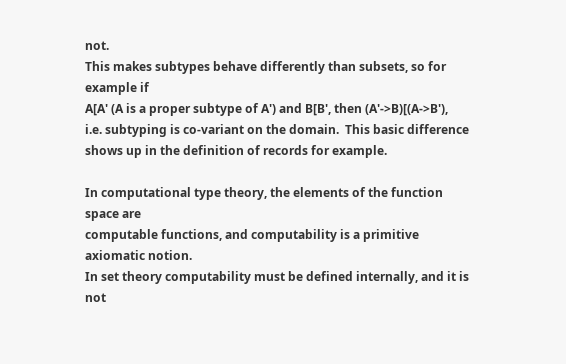not.
This makes subtypes behave differently than subsets, so for example if
A[A' (A is a proper subtype of A') and B[B', then (A'->B)[(A->B'),
i.e. subtyping is co-variant on the domain.  This basic difference
shows up in the definition of records for example.

In computational type theory, the elements of the function space are
computable functions, and computability is a primitive axiomatic notion.
In set theory computability must be defined internally, and it is not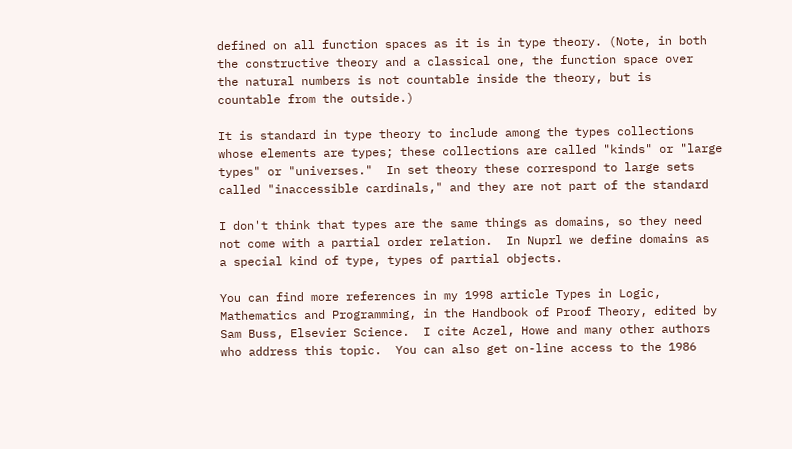defined on all function spaces as it is in type theory. (Note, in both
the constructive theory and a classical one, the function space over
the natural numbers is not countable inside the theory, but is
countable from the outside.)

It is standard in type theory to include among the types collections
whose elements are types; these collections are called "kinds" or "large
types" or "universes."  In set theory these correspond to large sets
called "inaccessible cardinals," and they are not part of the standard

I don't think that types are the same things as domains, so they need
not come with a partial order relation.  In Nuprl we define domains as
a special kind of type, types of partial objects.

You can find more references in my 1998 article Types in Logic,
Mathematics and Programming, in the Handbook of Proof Theory, edited by
Sam Buss, Elsevier Science.  I cite Aczel, Howe and many other authors
who address this topic.  You can also get on-line access to the 1986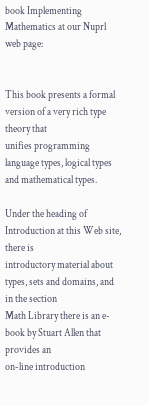book Implementing Mathematics at our Nuprl web page:


This book presents a formal version of a very rich type theory that
unifies programming language types, logical types and mathematical types.

Under the heading of Introduction at this Web site, there is
introductory material about types, sets and domains, and in the section
Math Library there is an e-book by Stuart Allen that provides an
on-line introduction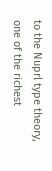to the Nuprl type theory, one of the richest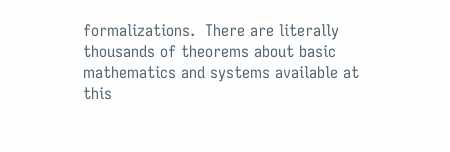formalizations.  There are literally thousands of theorems about basic
mathematics and systems available at this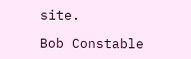site.

Bob Constable